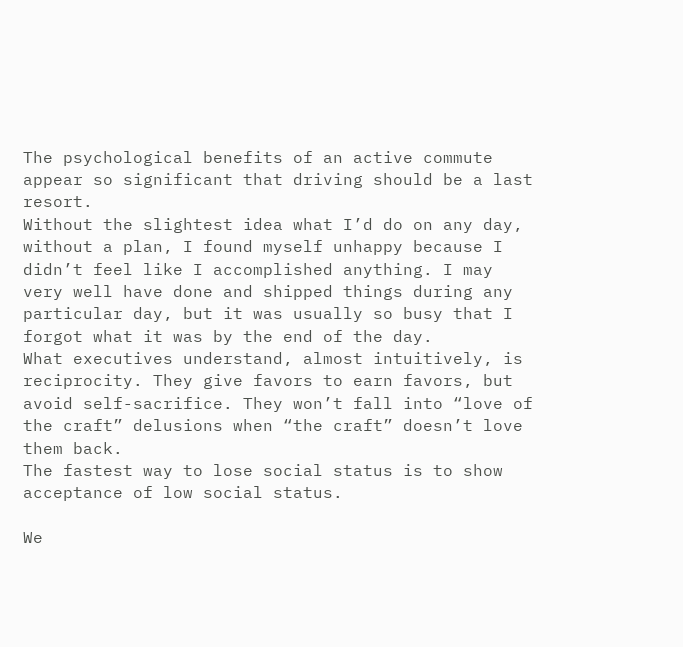The psychological benefits of an active commute appear so significant that driving should be a last resort.
Without the slightest idea what I’d do on any day, without a plan, I found myself unhappy because I didn’t feel like I accomplished anything. I may very well have done and shipped things during any particular day, but it was usually so busy that I forgot what it was by the end of the day.
What executives understand, almost intuitively, is reciprocity. They give favors to earn favors, but avoid self-sacrifice. They won’t fall into “love of the craft” delusions when “the craft” doesn’t love them back.
The fastest way to lose social status is to show acceptance of low social status.

We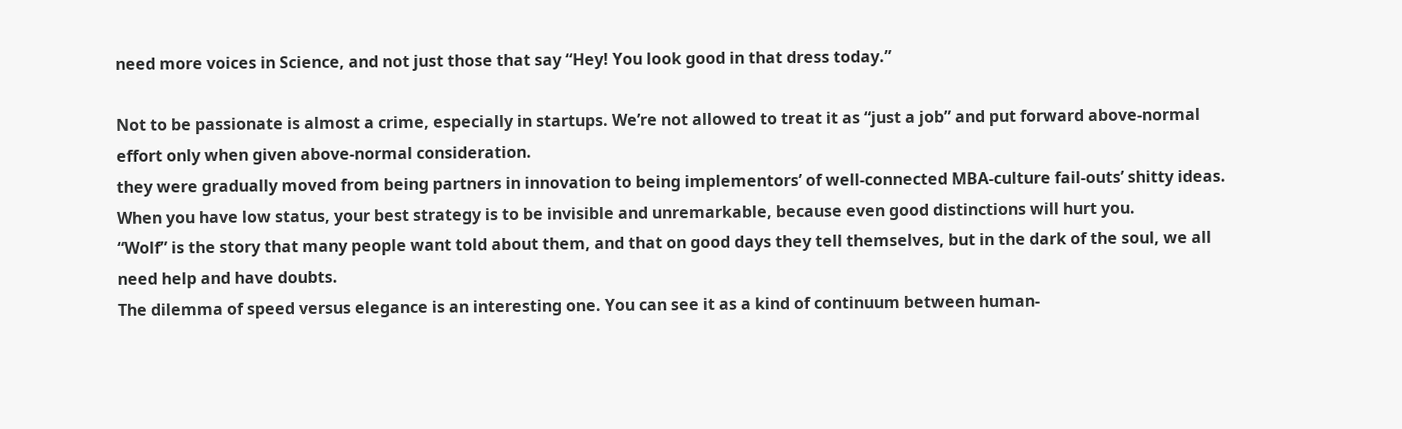need more voices in Science, and not just those that say “Hey! You look good in that dress today.”

Not to be passionate is almost a crime, especially in startups. We’re not allowed to treat it as “just a job” and put forward above-normal effort only when given above-normal consideration.
they were gradually moved from being partners in innovation to being implementors’ of well-connected MBA-culture fail-outs’ shitty ideas.
When you have low status, your best strategy is to be invisible and unremarkable, because even good distinctions will hurt you.
“Wolf” is the story that many people want told about them, and that on good days they tell themselves, but in the dark of the soul, we all need help and have doubts.
The dilemma of speed versus elegance is an interesting one. You can see it as a kind of continuum between human-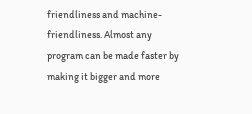friendliness and machine-friendliness. Almost any program can be made faster by making it bigger and more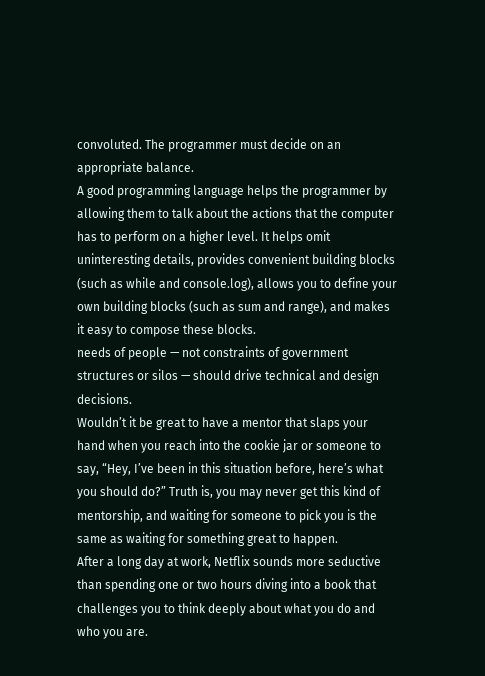convoluted. The programmer must decide on an appropriate balance.
A good programming language helps the programmer by allowing them to talk about the actions that the computer has to perform on a higher level. It helps omit uninteresting details, provides convenient building blocks (such as while and console.log), allows you to define your own building blocks (such as sum and range), and makes it easy to compose these blocks.
needs of people — not constraints of government structures or silos — should drive technical and design decisions.
Wouldn’t it be great to have a mentor that slaps your hand when you reach into the cookie jar or someone to say, “Hey, I’ve been in this situation before, here’s what you should do?” Truth is, you may never get this kind of mentorship, and waiting for someone to pick you is the same as waiting for something great to happen.
After a long day at work, Netflix sounds more seductive than spending one or two hours diving into a book that challenges you to think deeply about what you do and who you are.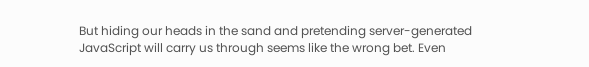But hiding our heads in the sand and pretending server-generated JavaScript will carry us through seems like the wrong bet. Even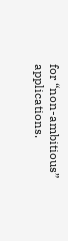for “non-ambitious” applications.